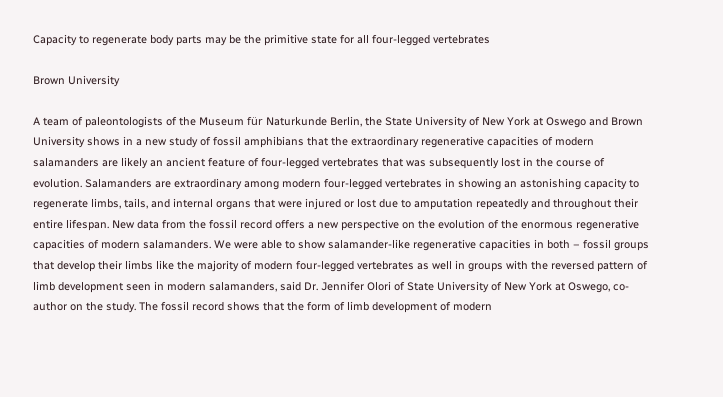Capacity to regenerate body parts may be the primitive state for all four-legged vertebrates

Brown University

A team of paleontologists of the Museum für Naturkunde Berlin, the State University of New York at Oswego and Brown University shows in a new study of fossil amphibians that the extraordinary regenerative capacities of modern salamanders are likely an ancient feature of four-legged vertebrates that was subsequently lost in the course of evolution. Salamanders are extraordinary among modern four-legged vertebrates in showing an astonishing capacity to regenerate limbs, tails, and internal organs that were injured or lost due to amputation repeatedly and throughout their entire lifespan. New data from the fossil record offers a new perspective on the evolution of the enormous regenerative capacities of modern salamanders. We were able to show salamander-like regenerative capacities in both – fossil groups that develop their limbs like the majority of modern four-legged vertebrates as well in groups with the reversed pattern of limb development seen in modern salamanders, said Dr. Jennifer Olori of State University of New York at Oswego, co-author on the study. The fossil record shows that the form of limb development of modern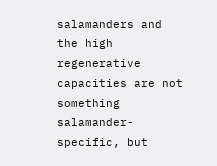salamanders and the high regenerative capacities are not something salamander-specific, but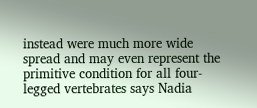instead were much more wide spread and may even represent the primitive condition for all four-legged vertebrates says Nadia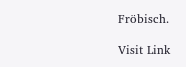Fröbisch.

Visit Link